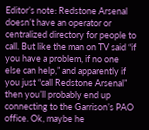Editor’s note: Redstone Arsenal doesn’t have an operator or centralized directory for people to call. But like the man on TV said “if you have a problem, if no one else can help,” and apparently if you just “call Redstone Arsenal” then you’ll probably end up connecting to the Garrison’s PAO office. Ok, maybe he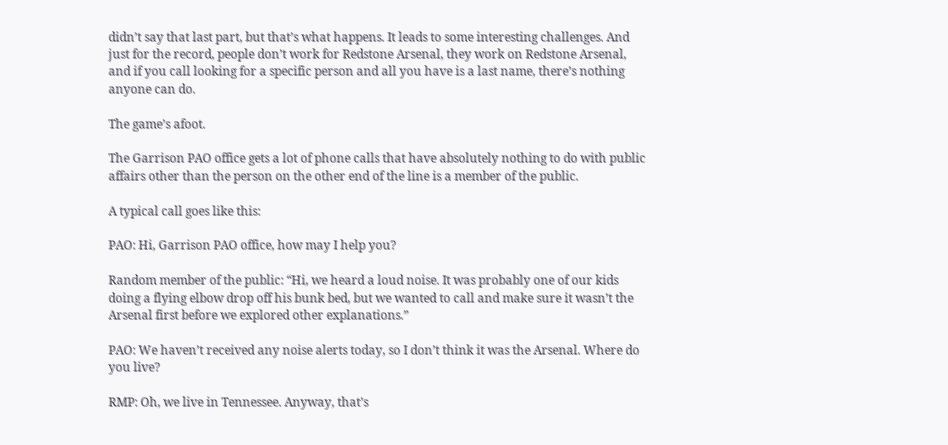didn’t say that last part, but that’s what happens. It leads to some interesting challenges. And just for the record, people don’t work for Redstone Arsenal, they work on Redstone Arsenal, and if you call looking for a specific person and all you have is a last name, there’s nothing anyone can do.

The game’s afoot.

The Garrison PAO office gets a lot of phone calls that have absolutely nothing to do with public affairs other than the person on the other end of the line is a member of the public.

A typical call goes like this:

PAO: Hi, Garrison PAO office, how may I help you?

Random member of the public: “Hi, we heard a loud noise. It was probably one of our kids doing a flying elbow drop off his bunk bed, but we wanted to call and make sure it wasn’t the Arsenal first before we explored other explanations.”

PAO: We haven’t received any noise alerts today, so I don’t think it was the Arsenal. Where do you live?

RMP: Oh, we live in Tennessee. Anyway, that’s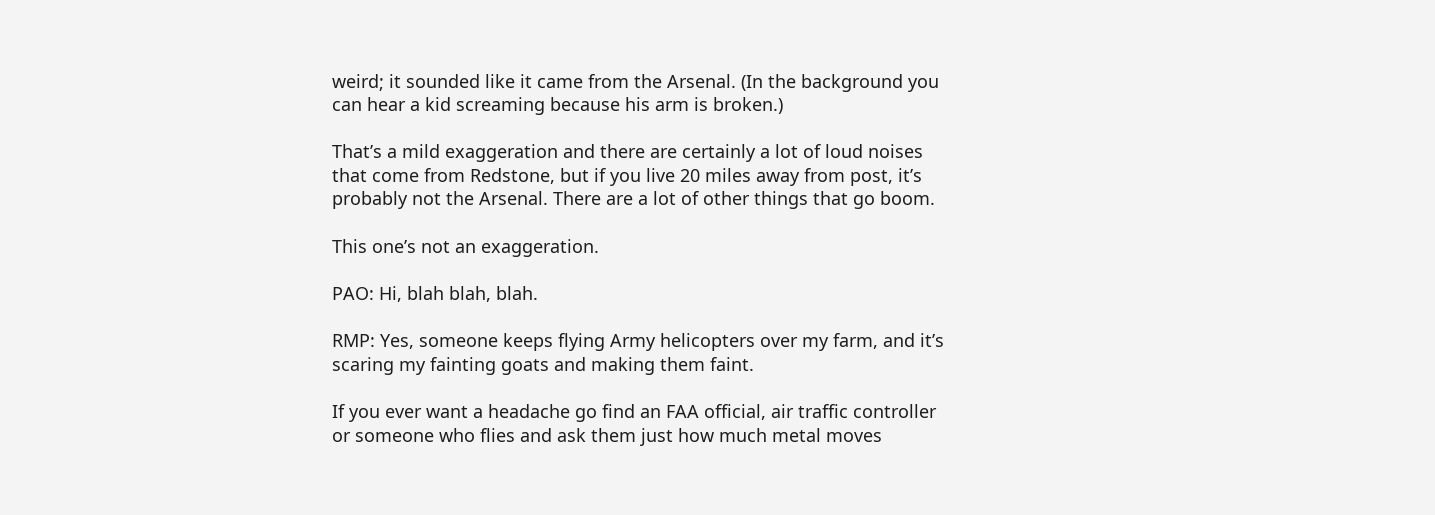weird; it sounded like it came from the Arsenal. (In the background you can hear a kid screaming because his arm is broken.)

That’s a mild exaggeration and there are certainly a lot of loud noises that come from Redstone, but if you live 20 miles away from post, it’s probably not the Arsenal. There are a lot of other things that go boom.

This one’s not an exaggeration.

PAO: Hi, blah blah, blah.

RMP: Yes, someone keeps flying Army helicopters over my farm, and it’s scaring my fainting goats and making them faint.

If you ever want a headache go find an FAA official, air traffic controller or someone who flies and ask them just how much metal moves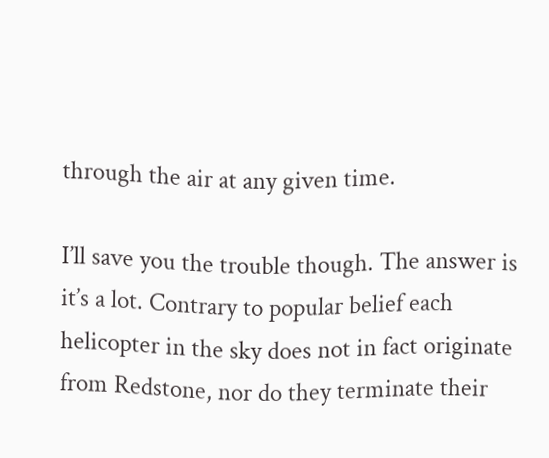through the air at any given time.

I’ll save you the trouble though. The answer is it’s a lot. Contrary to popular belief each helicopter in the sky does not in fact originate from Redstone, nor do they terminate their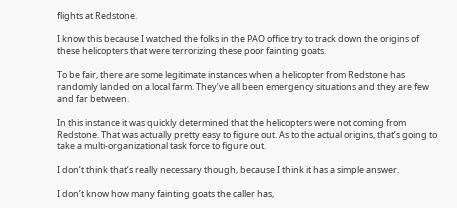flights at Redstone.

I know this because I watched the folks in the PAO office try to track down the origins of these helicopters that were terrorizing these poor fainting goats.

To be fair, there are some legitimate instances when a helicopter from Redstone has randomly landed on a local farm. They’ve all been emergency situations and they are few and far between.

In this instance it was quickly determined that the helicopters were not coming from Redstone. That was actually pretty easy to figure out. As to the actual origins, that’s going to take a multi-organizational task force to figure out.

I don’t think that’s really necessary though, because I think it has a simple answer.

I don’t know how many fainting goats the caller has,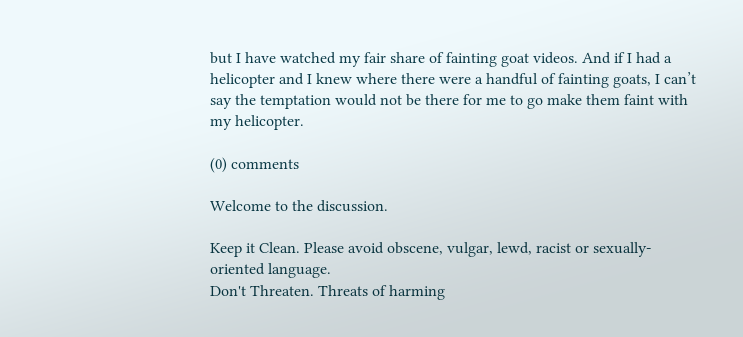but I have watched my fair share of fainting goat videos. And if I had a helicopter and I knew where there were a handful of fainting goats, I can’t say the temptation would not be there for me to go make them faint with my helicopter.

(0) comments

Welcome to the discussion.

Keep it Clean. Please avoid obscene, vulgar, lewd, racist or sexually-oriented language.
Don't Threaten. Threats of harming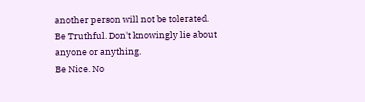another person will not be tolerated.
Be Truthful. Don't knowingly lie about anyone or anything.
Be Nice. No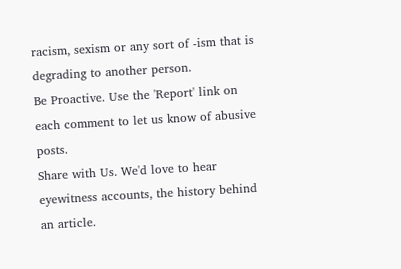racism, sexism or any sort of -ism that is degrading to another person.
Be Proactive. Use the 'Report' link on each comment to let us know of abusive posts.
Share with Us. We'd love to hear eyewitness accounts, the history behind an article.